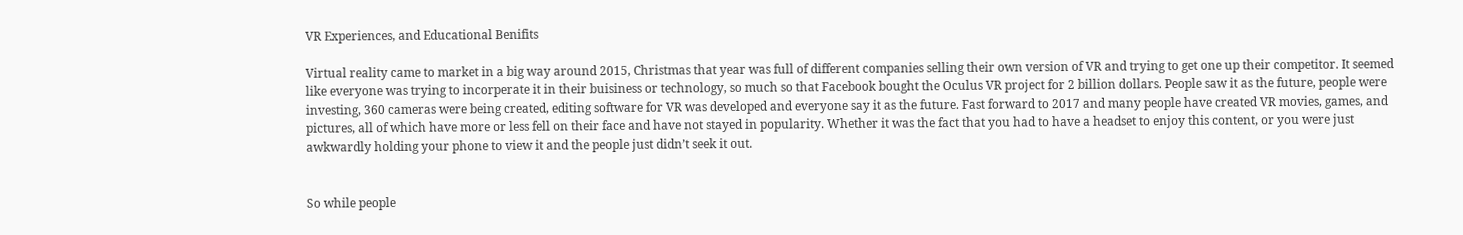VR Experiences, and Educational Benifits

Virtual reality came to market in a big way around 2015, Christmas that year was full of different companies selling their own version of VR and trying to get one up their competitor. It seemed like everyone was trying to incorperate it in their buisiness or technology, so much so that Facebook bought the Oculus VR project for 2 billion dollars. People saw it as the future, people were investing, 360 cameras were being created, editing software for VR was developed and everyone say it as the future. Fast forward to 2017 and many people have created VR movies, games, and pictures, all of which have more or less fell on their face and have not stayed in popularity. Whether it was the fact that you had to have a headset to enjoy this content, or you were just awkwardly holding your phone to view it and the people just didn’t seek it out.


So while people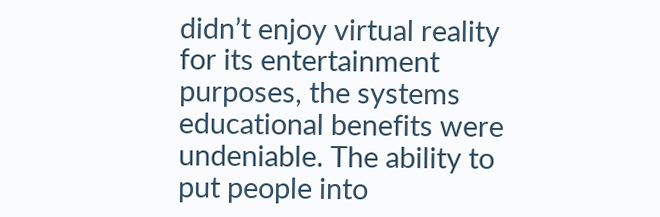didn’t enjoy virtual reality for its entertainment purposes, the systems educational benefits were undeniable. The ability to put people into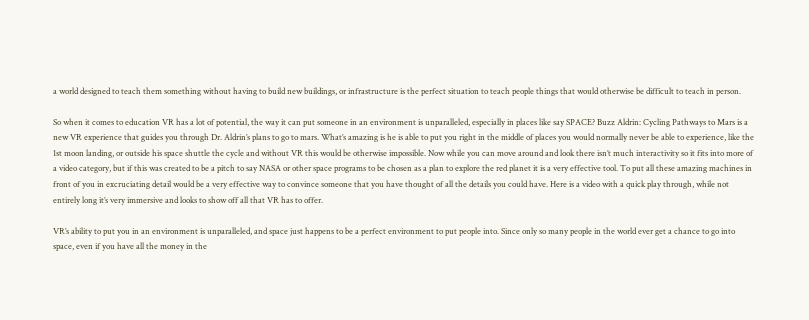a world designed to teach them something without having to build new buildings, or infrastructure is the perfect situation to teach people things that would otherwise be difficult to teach in person.

So when it comes to education VR has a lot of potential, the way it can put someone in an environment is unparalleled, especially in places like say SPACE? Buzz Aldrin: Cycling Pathways to Mars is a new VR experience that guides you through Dr. Aldrin’s plans to go to mars. What’s amazing is he is able to put you right in the middle of places you would normally never be able to experience, like the 1st moon landing, or outside his space shuttle the cycle and without VR this would be otherwise impossible. Now while you can move around and look there isn’t much interactivity so it fits into more of a video category, but if this was created to be a pitch to say NASA or other space programs to be chosen as a plan to explore the red planet it is a very effective tool. To put all these amazing machines in front of you in excruciating detail would be a very effective way to convince someone that you have thought of all the details you could have. Here is a video with a quick play through, while not entirely long it’s very immersive and looks to show off all that VR has to offer.

VR’s ability to put you in an environment is unparalleled, and space just happens to be a perfect environment to put people into. Since only so many people in the world ever get a chance to go into space, even if you have all the money in the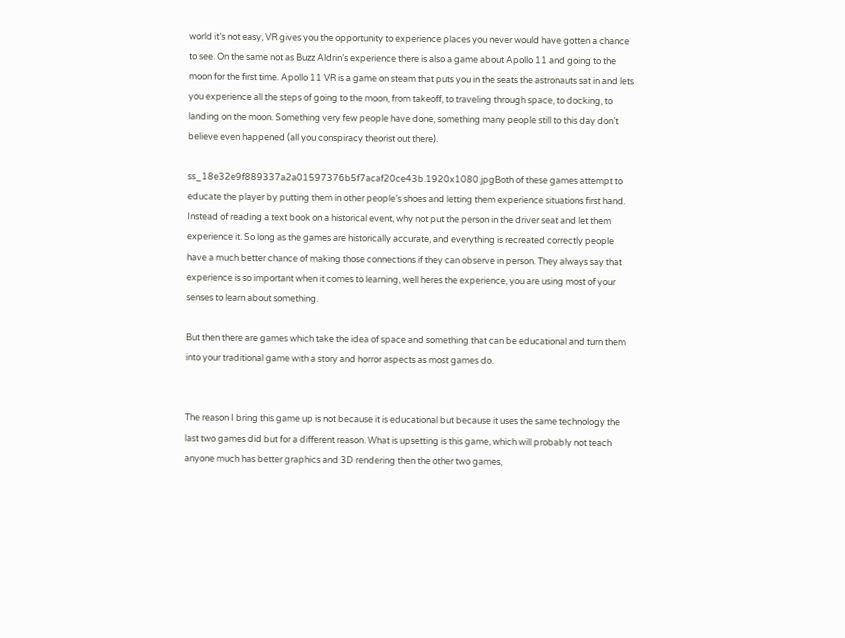world it’s not easy, VR gives you the opportunity to experience places you never would have gotten a chance to see. On the same not as Buzz Aldrin’s experience there is also a game about Apollo 11 and going to the moon for the first time. Apollo 11 VR is a game on steam that puts you in the seats the astronauts sat in and lets you experience all the steps of going to the moon, from takeoff, to traveling through space, to docking, to landing on the moon. Something very few people have done, something many people still to this day don’t believe even happened (all you conspiracy theorist out there).

ss_18e32e9f889337a2a01597376b5f7acaf20ce43b.1920x1080.jpgBoth of these games attempt to educate the player by putting them in other people’s shoes and letting them experience situations first hand. Instead of reading a text book on a historical event, why not put the person in the driver seat and let them experience it. So long as the games are historically accurate, and everything is recreated correctly people have a much better chance of making those connections if they can observe in person. They always say that experience is so important when it comes to learning, well heres the experience, you are using most of your senses to learn about something.

But then there are games which take the idea of space and something that can be educational and turn them into your traditional game with a story and horror aspects as most games do.


The reason I bring this game up is not because it is educational but because it uses the same technology the last two games did but for a different reason. What is upsetting is this game, which will probably not teach anyone much has better graphics and 3D rendering then the other two games,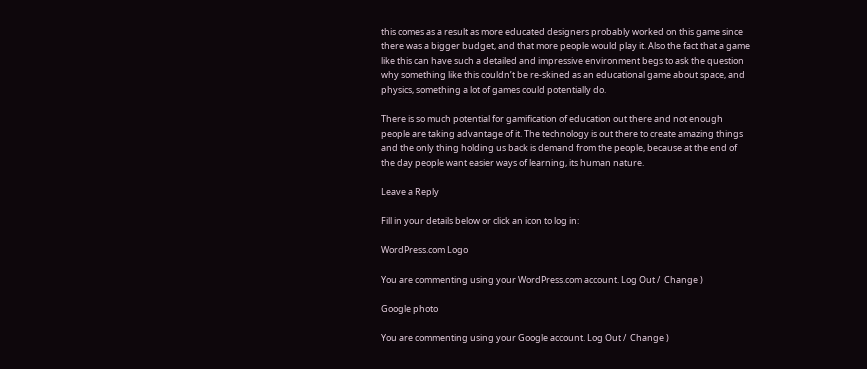this comes as a result as more educated designers probably worked on this game since there was a bigger budget, and that more people would play it. Also the fact that a game like this can have such a detailed and impressive environment begs to ask the question why something like this couldn’t be re-skined as an educational game about space, and physics, something a lot of games could potentially do.

There is so much potential for gamification of education out there and not enough people are taking advantage of it. The technology is out there to create amazing things and the only thing holding us back is demand from the people, because at the end of the day people want easier ways of learning, its human nature.

Leave a Reply

Fill in your details below or click an icon to log in:

WordPress.com Logo

You are commenting using your WordPress.com account. Log Out /  Change )

Google photo

You are commenting using your Google account. Log Out /  Change )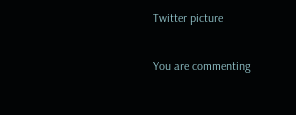Twitter picture

You are commenting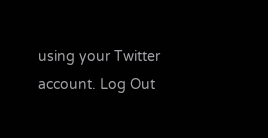using your Twitter account. Log Out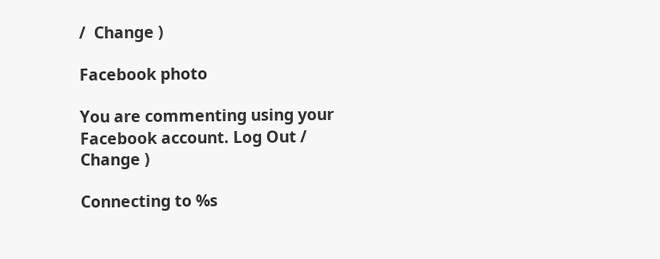/  Change )

Facebook photo

You are commenting using your Facebook account. Log Out /  Change )

Connecting to %s